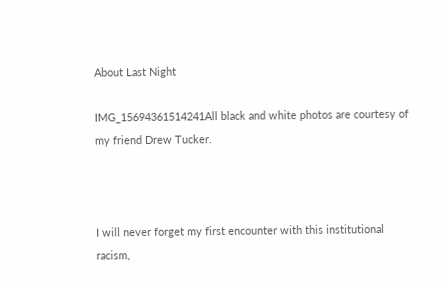About Last Night

IMG_15694361514241All black and white photos are courtesy of my friend Drew Tucker.



I will never forget my first encounter with this institutional racism,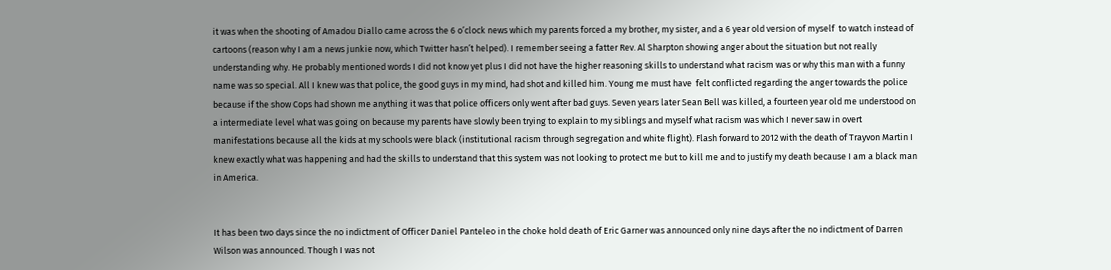it was when the shooting of Amadou Diallo came across the 6 o’clock news which my parents forced a my brother, my sister, and a 6 year old version of myself  to watch instead of cartoons (reason why I am a news junkie now, which Twitter hasn’t helped). I remember seeing a fatter Rev. Al Sharpton showing anger about the situation but not really understanding why. He probably mentioned words I did not know yet plus I did not have the higher reasoning skills to understand what racism was or why this man with a funny name was so special. All I knew was that police, the good guys in my mind, had shot and killed him. Young me must have  felt conflicted regarding the anger towards the police because if the show Cops had shown me anything it was that police officers only went after bad guys. Seven years later Sean Bell was killed, a fourteen year old me understood on a intermediate level what was going on because my parents have slowly been trying to explain to my siblings and myself what racism was which I never saw in overt manifestations because all the kids at my schools were black (institutional racism through segregation and white flight). Flash forward to 2012 with the death of Trayvon Martin I knew exactly what was happening and had the skills to understand that this system was not looking to protect me but to kill me and to justify my death because I am a black man in America.


It has been two days since the no indictment of Officer Daniel Panteleo in the choke hold death of Eric Garner was announced only nine days after the no indictment of Darren Wilson was announced. Though I was not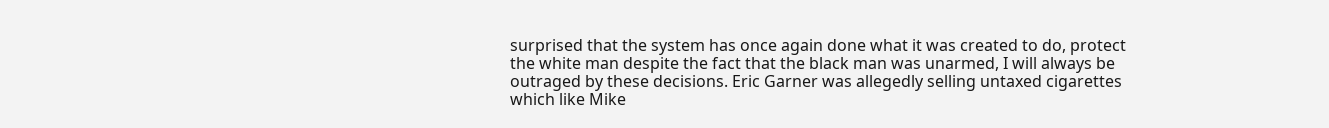surprised that the system has once again done what it was created to do, protect the white man despite the fact that the black man was unarmed, I will always be outraged by these decisions. Eric Garner was allegedly selling untaxed cigarettes which like Mike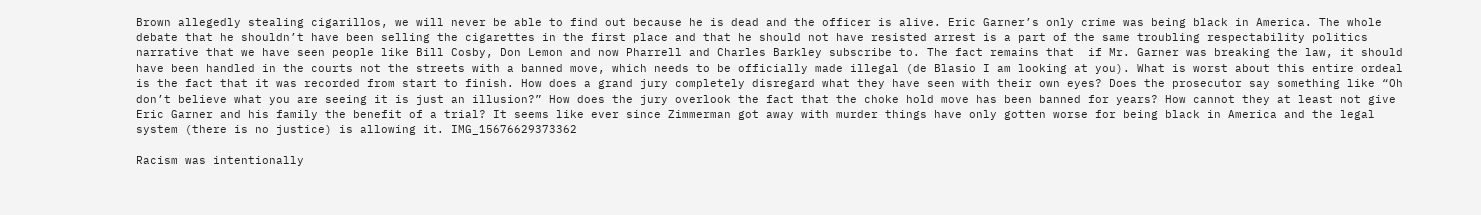Brown allegedly stealing cigarillos, we will never be able to find out because he is dead and the officer is alive. Eric Garner’s only crime was being black in America. The whole debate that he shouldn’t have been selling the cigarettes in the first place and that he should not have resisted arrest is a part of the same troubling respectability politics narrative that we have seen people like Bill Cosby, Don Lemon and now Pharrell and Charles Barkley subscribe to. The fact remains that  if Mr. Garner was breaking the law, it should have been handled in the courts not the streets with a banned move, which needs to be officially made illegal (de Blasio I am looking at you). What is worst about this entire ordeal is the fact that it was recorded from start to finish. How does a grand jury completely disregard what they have seen with their own eyes? Does the prosecutor say something like “Oh don’t believe what you are seeing it is just an illusion?” How does the jury overlook the fact that the choke hold move has been banned for years? How cannot they at least not give Eric Garner and his family the benefit of a trial? It seems like ever since Zimmerman got away with murder things have only gotten worse for being black in America and the legal system (there is no justice) is allowing it. IMG_15676629373362

Racism was intentionally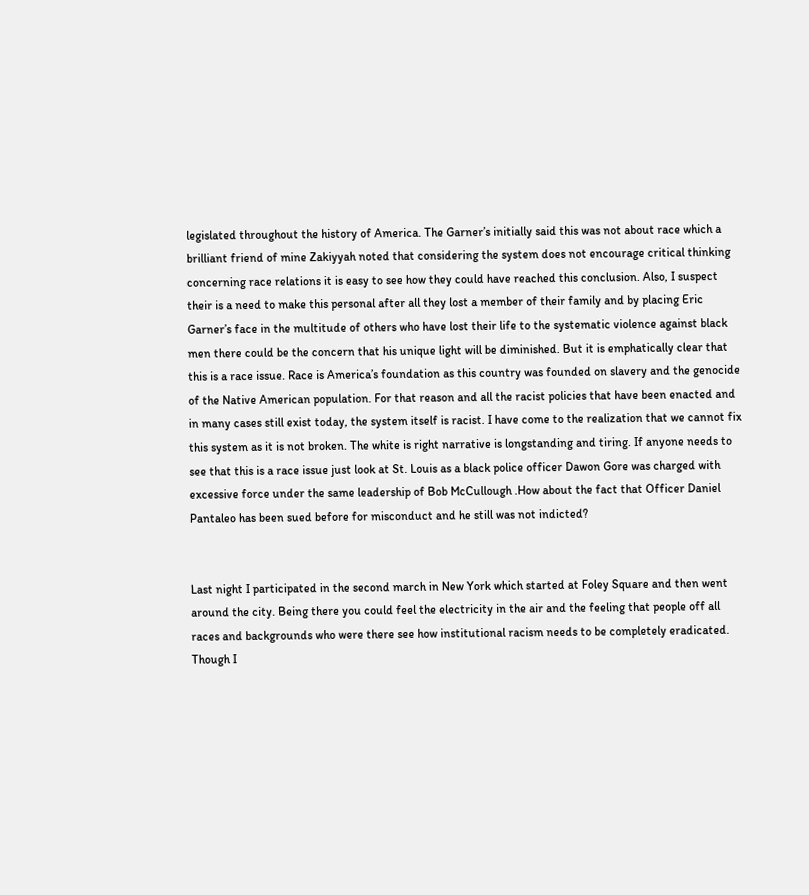legislated throughout the history of America. The Garner’s initially said this was not about race which a brilliant friend of mine Zakiyyah noted that considering the system does not encourage critical thinking concerning race relations it is easy to see how they could have reached this conclusion. Also, I suspect their is a need to make this personal after all they lost a member of their family and by placing Eric Garner’s face in the multitude of others who have lost their life to the systematic violence against black men there could be the concern that his unique light will be diminished. But it is emphatically clear that this is a race issue. Race is America’s foundation as this country was founded on slavery and the genocide of the Native American population. For that reason and all the racist policies that have been enacted and in many cases still exist today, the system itself is racist. I have come to the realization that we cannot fix this system as it is not broken. The white is right narrative is longstanding and tiring. If anyone needs to see that this is a race issue just look at St. Louis as a black police officer Dawon Gore was charged with excessive force under the same leadership of Bob McCullough .How about the fact that Officer Daniel Pantaleo has been sued before for misconduct and he still was not indicted?


Last night I participated in the second march in New York which started at Foley Square and then went around the city. Being there you could feel the electricity in the air and the feeling that people off all races and backgrounds who were there see how institutional racism needs to be completely eradicated. Though I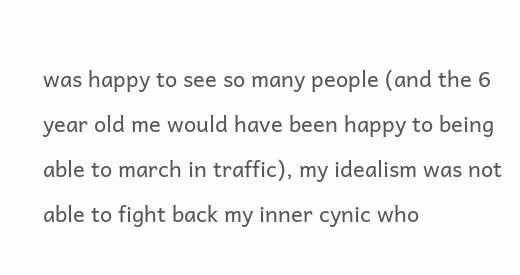was happy to see so many people (and the 6 year old me would have been happy to being able to march in traffic), my idealism was not able to fight back my inner cynic who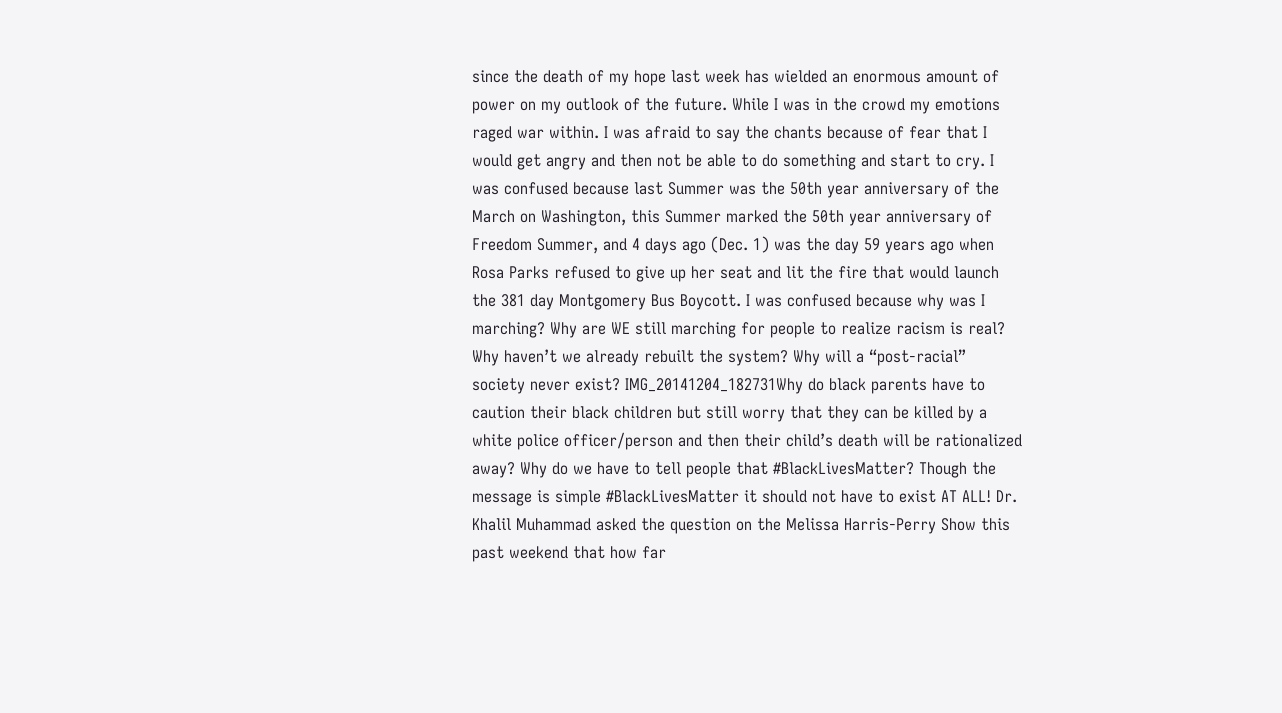since the death of my hope last week has wielded an enormous amount of power on my outlook of the future. While I was in the crowd my emotions raged war within. I was afraid to say the chants because of fear that I would get angry and then not be able to do something and start to cry. I was confused because last Summer was the 50th year anniversary of the March on Washington, this Summer marked the 50th year anniversary of Freedom Summer, and 4 days ago (Dec. 1) was the day 59 years ago when Rosa Parks refused to give up her seat and lit the fire that would launch the 381 day Montgomery Bus Boycott. I was confused because why was I marching? Why are WE still marching for people to realize racism is real? Why haven’t we already rebuilt the system? Why will a “post-racial” society never exist? IMG_20141204_182731Why do black parents have to caution their black children but still worry that they can be killed by a white police officer/person and then their child’s death will be rationalized away? Why do we have to tell people that #BlackLivesMatter? Though the message is simple #BlackLivesMatter it should not have to exist AT ALL! Dr. Khalil Muhammad asked the question on the Melissa Harris-Perry Show this past weekend that how far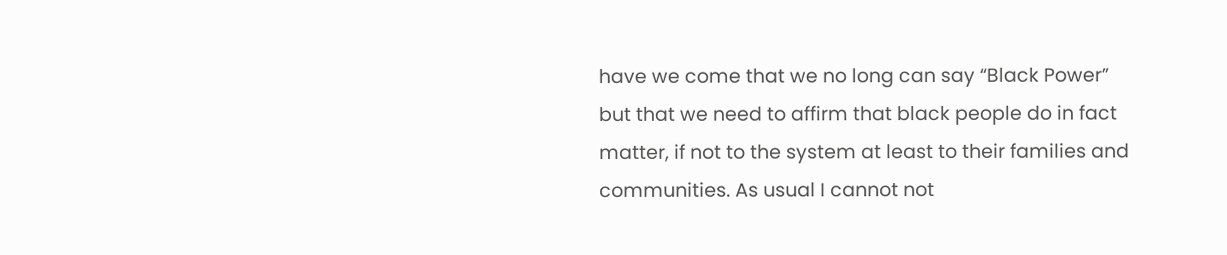have we come that we no long can say “Black Power” but that we need to affirm that black people do in fact matter, if not to the system at least to their families and communities. As usual I cannot not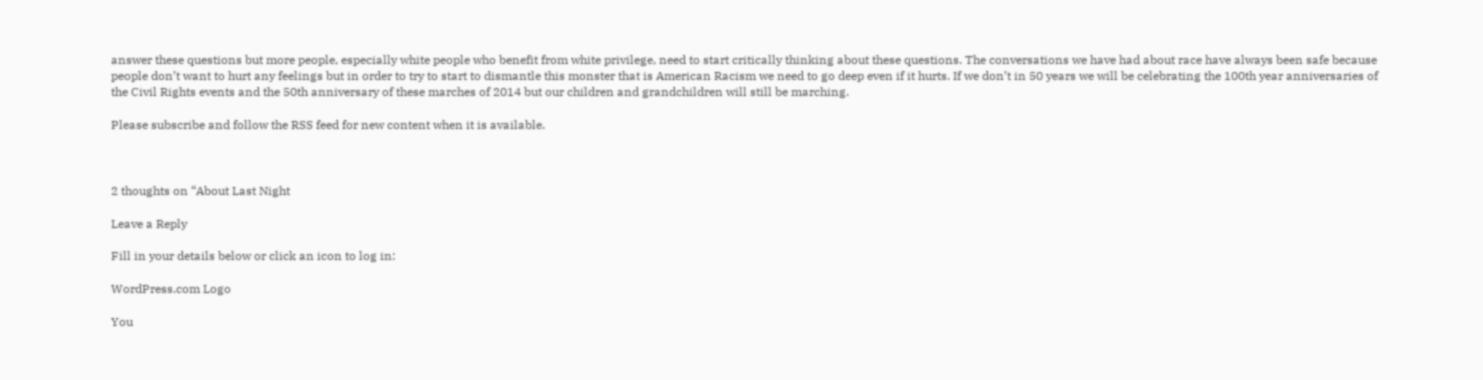answer these questions but more people, especially white people who benefit from white privilege, need to start critically thinking about these questions. The conversations we have had about race have always been safe because people don’t want to hurt any feelings but in order to try to start to dismantle this monster that is American Racism we need to go deep even if it hurts. If we don’t in 50 years we will be celebrating the 100th year anniversaries of the Civil Rights events and the 50th anniversary of these marches of 2014 but our children and grandchildren will still be marching.

Please subscribe and follow the RSS feed for new content when it is available.



2 thoughts on “About Last Night

Leave a Reply

Fill in your details below or click an icon to log in:

WordPress.com Logo

You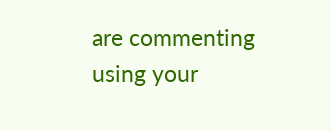are commenting using your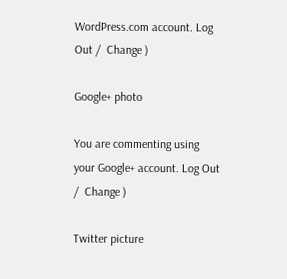WordPress.com account. Log Out /  Change )

Google+ photo

You are commenting using your Google+ account. Log Out /  Change )

Twitter picture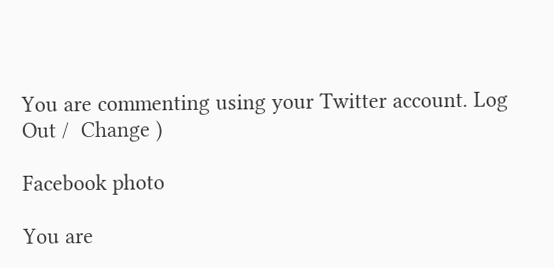You are commenting using your Twitter account. Log Out /  Change )

Facebook photo

You are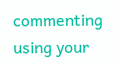commenting using your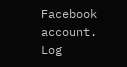Facebook account. Log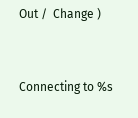Out /  Change )


Connecting to %s